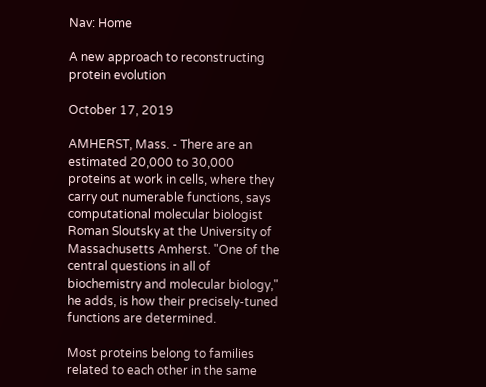Nav: Home

A new approach to reconstructing protein evolution

October 17, 2019

AMHERST, Mass. - There are an estimated 20,000 to 30,000 proteins at work in cells, where they carry out numerable functions, says computational molecular biologist Roman Sloutsky at the University of Massachusetts Amherst. "One of the central questions in all of biochemistry and molecular biology," he adds, is how their precisely-tuned functions are determined.

Most proteins belong to families related to each other in the same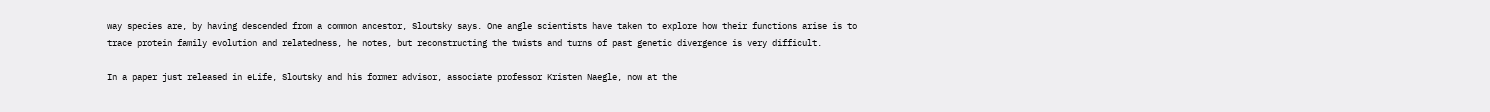way species are, by having descended from a common ancestor, Sloutsky says. One angle scientists have taken to explore how their functions arise is to trace protein family evolution and relatedness, he notes, but reconstructing the twists and turns of past genetic divergence is very difficult.

In a paper just released in eLife, Sloutsky and his former advisor, associate professor Kristen Naegle, now at the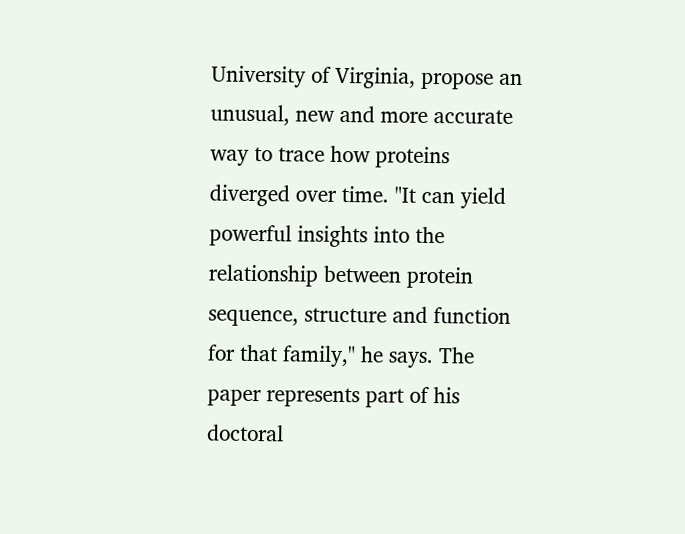University of Virginia, propose an unusual, new and more accurate way to trace how proteins diverged over time. "It can yield powerful insights into the relationship between protein sequence, structure and function for that family," he says. The paper represents part of his doctoral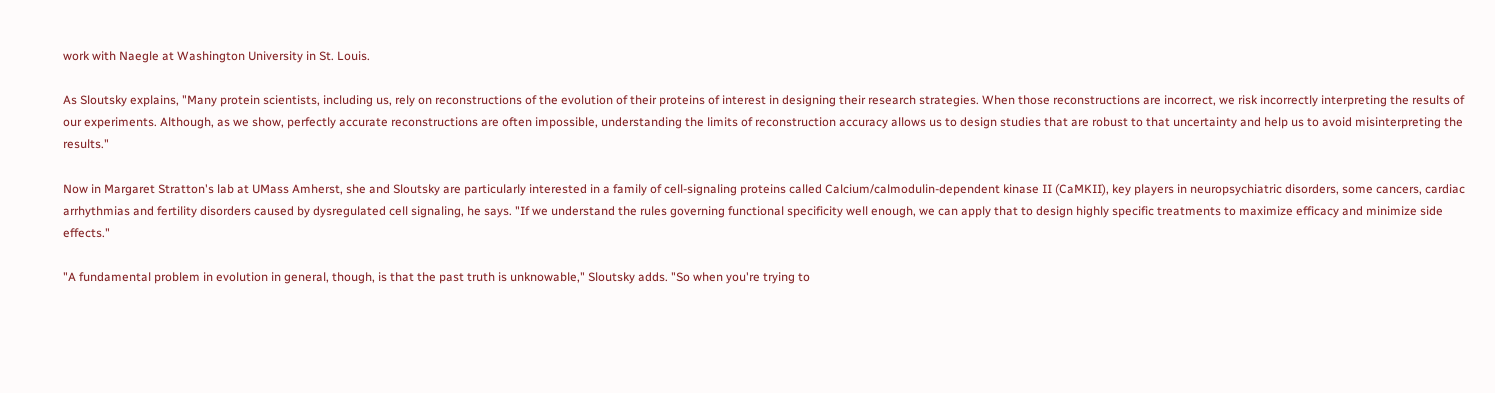work with Naegle at Washington University in St. Louis.

As Sloutsky explains, "Many protein scientists, including us, rely on reconstructions of the evolution of their proteins of interest in designing their research strategies. When those reconstructions are incorrect, we risk incorrectly interpreting the results of our experiments. Although, as we show, perfectly accurate reconstructions are often impossible, understanding the limits of reconstruction accuracy allows us to design studies that are robust to that uncertainty and help us to avoid misinterpreting the results."

Now in Margaret Stratton's lab at UMass Amherst, she and Sloutsky are particularly interested in a family of cell-signaling proteins called Calcium/calmodulin-dependent kinase II (CaMKII), key players in neuropsychiatric disorders, some cancers, cardiac arrhythmias and fertility disorders caused by dysregulated cell signaling, he says. "If we understand the rules governing functional specificity well enough, we can apply that to design highly specific treatments to maximize efficacy and minimize side effects."

"A fundamental problem in evolution in general, though, is that the past truth is unknowable," Sloutsky adds. "So when you're trying to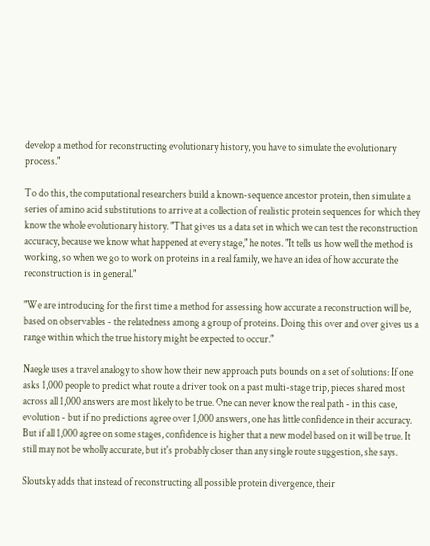develop a method for reconstructing evolutionary history, you have to simulate the evolutionary process."

To do this, the computational researchers build a known-sequence ancestor protein, then simulate a series of amino acid substitutions to arrive at a collection of realistic protein sequences for which they know the whole evolutionary history. "That gives us a data set in which we can test the reconstruction accuracy, because we know what happened at every stage," he notes. "It tells us how well the method is working, so when we go to work on proteins in a real family, we have an idea of how accurate the reconstruction is in general."

"We are introducing for the first time a method for assessing how accurate a reconstruction will be, based on observables - the relatedness among a group of proteins. Doing this over and over gives us a range within which the true history might be expected to occur."

Naegle uses a travel analogy to show how their new approach puts bounds on a set of solutions: If one asks 1,000 people to predict what route a driver took on a past multi-stage trip, pieces shared most across all 1,000 answers are most likely to be true. One can never know the real path - in this case, evolution - but if no predictions agree over 1,000 answers, one has little confidence in their accuracy. But if all 1,000 agree on some stages, confidence is higher that a new model based on it will be true. It still may not be wholly accurate, but it's probably closer than any single route suggestion, she says.

Sloutsky adds that instead of reconstructing all possible protein divergence, their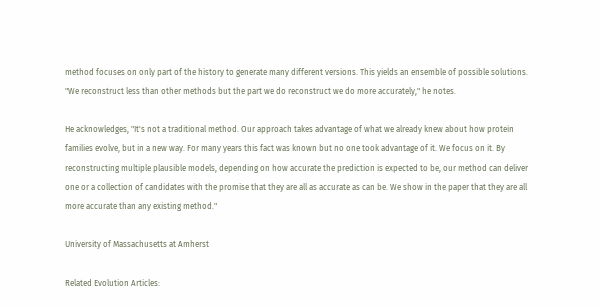method focuses on only part of the history to generate many different versions. This yields an ensemble of possible solutions. "We reconstruct less than other methods but the part we do reconstruct we do more accurately," he notes.

He acknowledges, "It's not a traditional method. Our approach takes advantage of what we already knew about how protein families evolve, but in a new way. For many years this fact was known but no one took advantage of it. We focus on it. By reconstructing multiple plausible models, depending on how accurate the prediction is expected to be, our method can deliver one or a collection of candidates with the promise that they are all as accurate as can be. We show in the paper that they are all more accurate than any existing method."

University of Massachusetts at Amherst

Related Evolution Articles: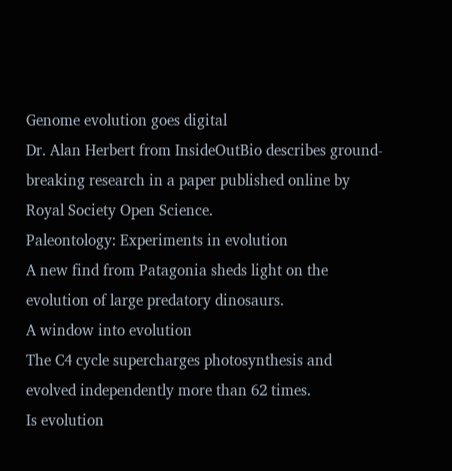Genome evolution goes digital
Dr. Alan Herbert from InsideOutBio describes ground-breaking research in a paper published online by Royal Society Open Science.
Paleontology: Experiments in evolution
A new find from Patagonia sheds light on the evolution of large predatory dinosaurs.
A window into evolution
The C4 cycle supercharges photosynthesis and evolved independently more than 62 times.
Is evolution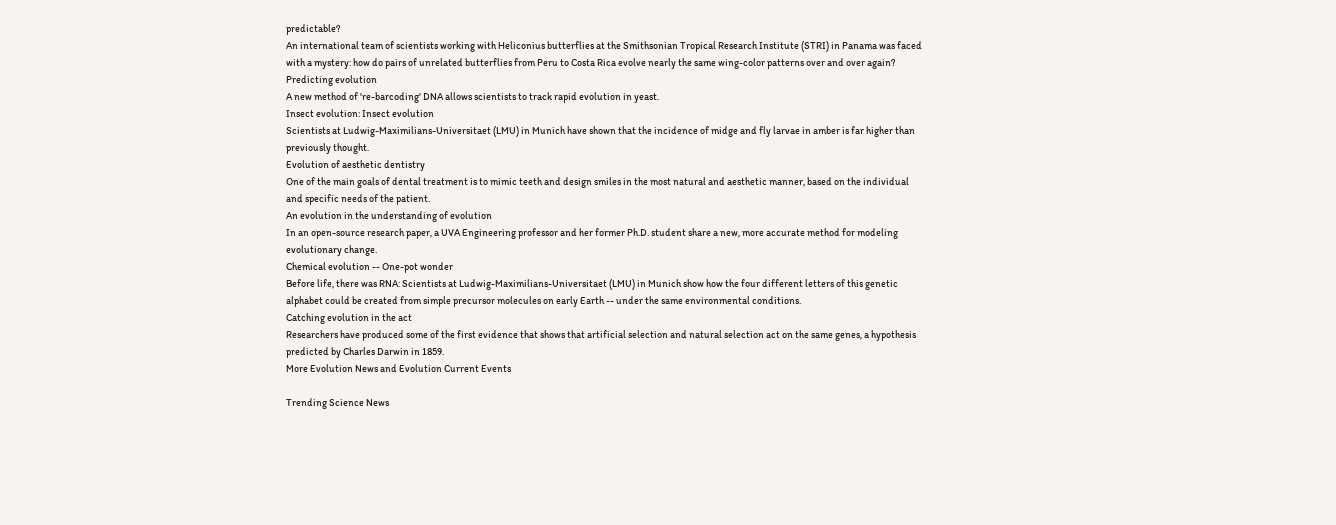predictable?
An international team of scientists working with Heliconius butterflies at the Smithsonian Tropical Research Institute (STRI) in Panama was faced with a mystery: how do pairs of unrelated butterflies from Peru to Costa Rica evolve nearly the same wing-color patterns over and over again?
Predicting evolution
A new method of 're-barcoding' DNA allows scientists to track rapid evolution in yeast.
Insect evolution: Insect evolution
Scientists at Ludwig-Maximilians-Universitaet (LMU) in Munich have shown that the incidence of midge and fly larvae in amber is far higher than previously thought.
Evolution of aesthetic dentistry
One of the main goals of dental treatment is to mimic teeth and design smiles in the most natural and aesthetic manner, based on the individual and specific needs of the patient.
An evolution in the understanding of evolution
In an open-source research paper, a UVA Engineering professor and her former Ph.D. student share a new, more accurate method for modeling evolutionary change.
Chemical evolution -- One-pot wonder
Before life, there was RNA: Scientists at Ludwig-Maximilians-Universitaet (LMU) in Munich show how the four different letters of this genetic alphabet could be created from simple precursor molecules on early Earth -- under the same environmental conditions.
Catching evolution in the act
Researchers have produced some of the first evidence that shows that artificial selection and natural selection act on the same genes, a hypothesis predicted by Charles Darwin in 1859.
More Evolution News and Evolution Current Events

Trending Science News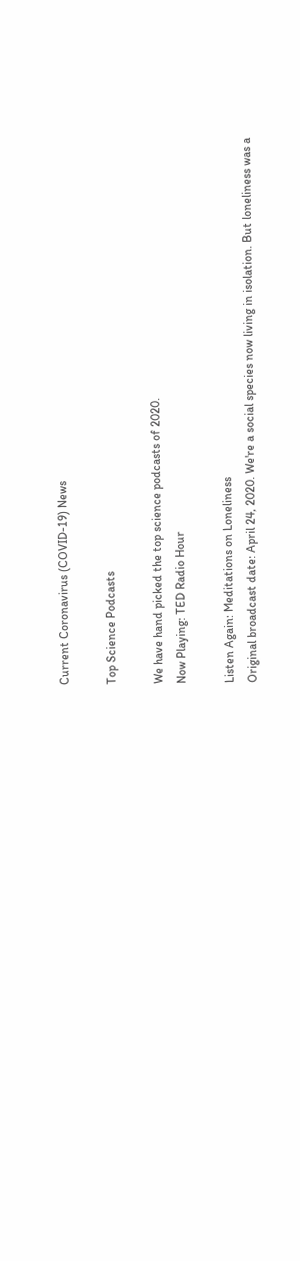Current Coronavirus (COVID-19) News

Top Science Podcasts

We have hand picked the top science podcasts of 2020.
Now Playing: TED Radio Hour

Listen Again: Meditations on Loneliness
Original broadcast date: April 24, 2020. We're a social species now living in isolation. But loneliness was a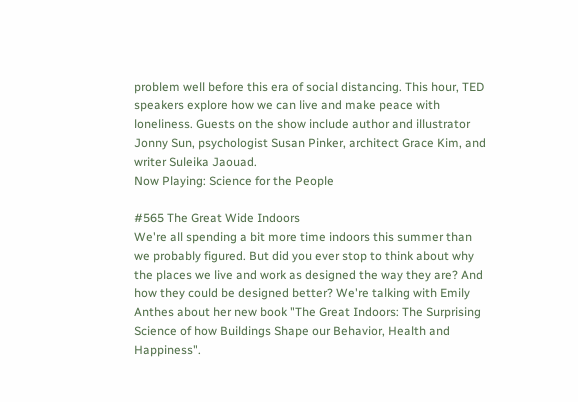problem well before this era of social distancing. This hour, TED speakers explore how we can live and make peace with loneliness. Guests on the show include author and illustrator Jonny Sun, psychologist Susan Pinker, architect Grace Kim, and writer Suleika Jaouad.
Now Playing: Science for the People

#565 The Great Wide Indoors
We're all spending a bit more time indoors this summer than we probably figured. But did you ever stop to think about why the places we live and work as designed the way they are? And how they could be designed better? We're talking with Emily Anthes about her new book "The Great Indoors: The Surprising Science of how Buildings Shape our Behavior, Health and Happiness".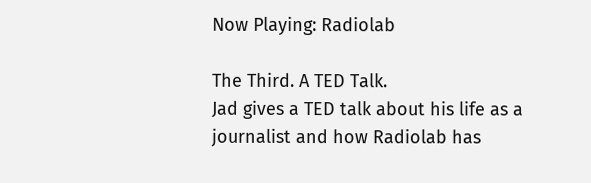Now Playing: Radiolab

The Third. A TED Talk.
Jad gives a TED talk about his life as a journalist and how Radiolab has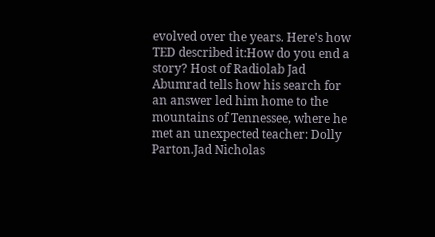evolved over the years. Here's how TED described it:How do you end a story? Host of Radiolab Jad Abumrad tells how his search for an answer led him home to the mountains of Tennessee, where he met an unexpected teacher: Dolly Parton.Jad Nicholas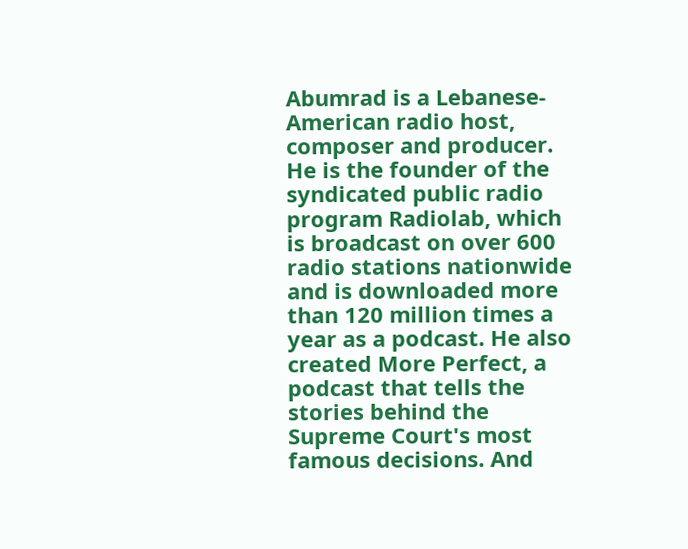Abumrad is a Lebanese-American radio host, composer and producer. He is the founder of the syndicated public radio program Radiolab, which is broadcast on over 600 radio stations nationwide and is downloaded more than 120 million times a year as a podcast. He also created More Perfect, a podcast that tells the stories behind the Supreme Court's most famous decisions. And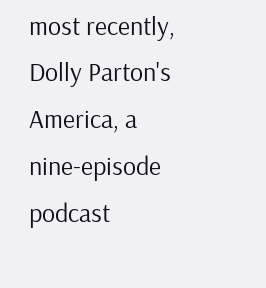most recently, Dolly Parton's America, a nine-episode podcast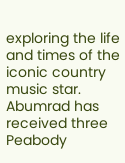exploring the life and times of the iconic country music star. Abumrad has received three Peabody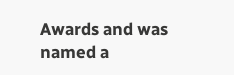Awards and was named a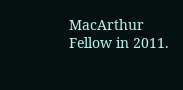MacArthur Fellow in 2011.